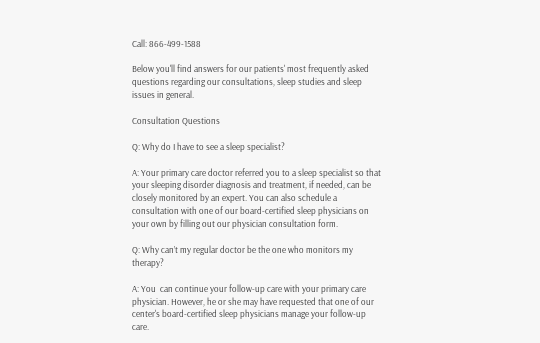Call: 866-499-1588

Below you'll find answers for our patients' most frequently asked questions regarding our consultations, sleep studies and sleep issues in general.

Consultation Questions

Q: Why do I have to see a sleep specialist?

A: Your primary care doctor referred you to a sleep specialist so that your sleeping disorder diagnosis and treatment, if needed, can be closely monitored by an expert. You can also schedule a consultation with one of our board-certified sleep physicians on your own by filling out our physician consultation form.

Q: Why can’t my regular doctor be the one who monitors my therapy?

A: You  can continue your follow-up care with your primary care physician. However, he or she may have requested that one of our center's board-certified sleep physicians manage your follow-up care.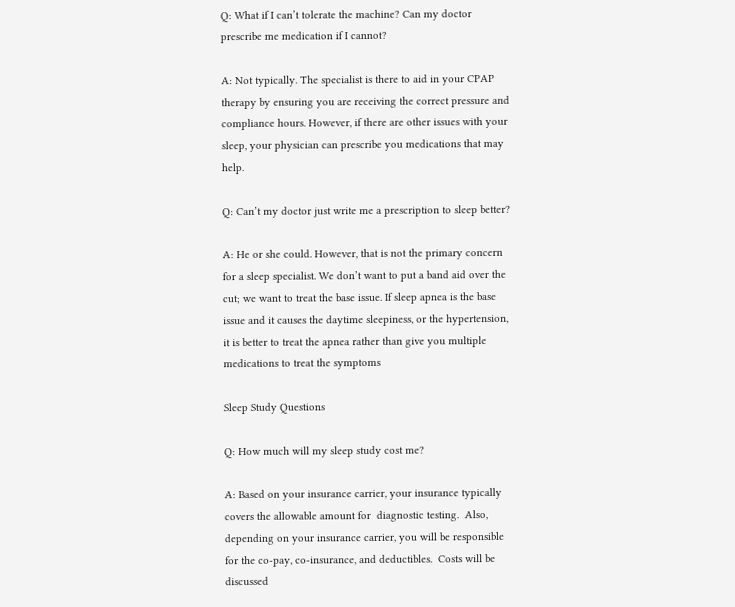Q: What if I can’t tolerate the machine? Can my doctor prescribe me medication if I cannot?

A: Not typically. The specialist is there to aid in your CPAP therapy by ensuring you are receiving the correct pressure and compliance hours. However, if there are other issues with your sleep, your physician can prescribe you medications that may help.

Q: Can’t my doctor just write me a prescription to sleep better?

A: He or she could. However, that is not the primary concern for a sleep specialist. We don’t want to put a band aid over the cut; we want to treat the base issue. If sleep apnea is the base issue and it causes the daytime sleepiness, or the hypertension, it is better to treat the apnea rather than give you multiple medications to treat the symptoms

Sleep Study Questions

Q: How much will my sleep study cost me?

A: Based on your insurance carrier, your insurance typically covers the allowable amount for  diagnostic testing.  Also, depending on your insurance carrier, you will be responsible for the co-pay, co-insurance, and deductibles.  Costs will be discussed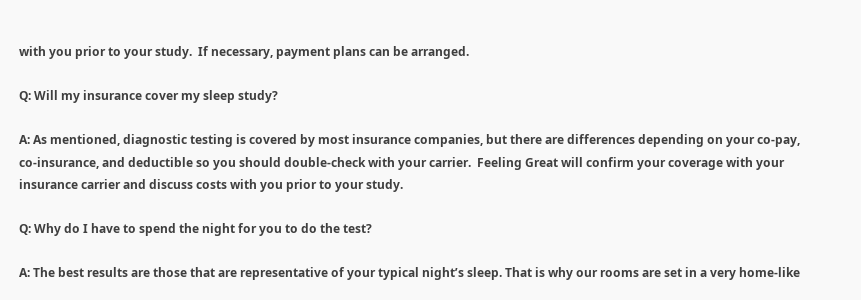with you prior to your study.  If necessary, payment plans can be arranged.

Q: Will my insurance cover my sleep study?

A: As mentioned, diagnostic testing is covered by most insurance companies, but there are differences depending on your co-pay, co-insurance, and deductible so you should double-check with your carrier.  Feeling Great will confirm your coverage with your insurance carrier and discuss costs with you prior to your study.

Q: Why do I have to spend the night for you to do the test?

A: The best results are those that are representative of your typical night’s sleep. That is why our rooms are set in a very home-like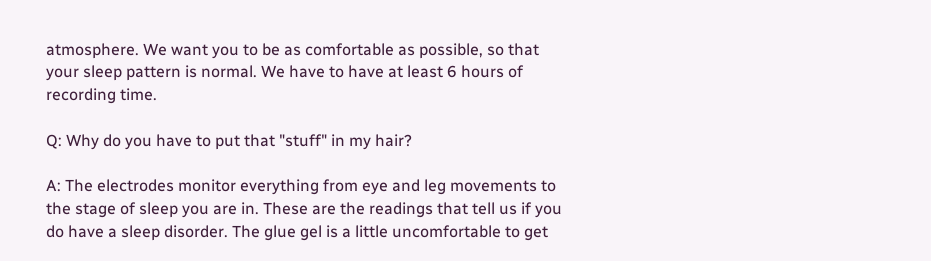atmosphere. We want you to be as comfortable as possible, so that your sleep pattern is normal. We have to have at least 6 hours of recording time.

Q: Why do you have to put that "stuff" in my hair?

A: The electrodes monitor everything from eye and leg movements to the stage of sleep you are in. These are the readings that tell us if you do have a sleep disorder. The glue gel is a little uncomfortable to get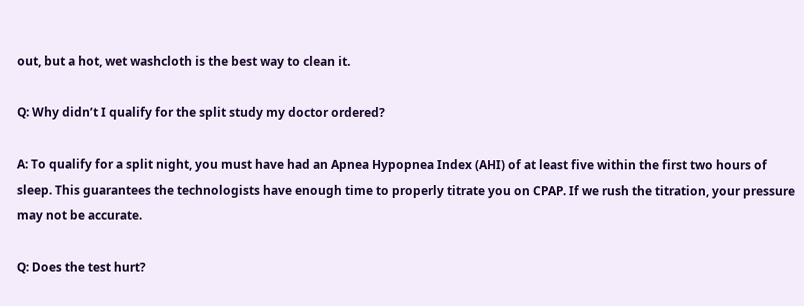out, but a hot, wet washcloth is the best way to clean it.

Q: Why didn’t I qualify for the split study my doctor ordered?

A: To qualify for a split night, you must have had an Apnea Hypopnea Index (AHI) of at least five within the first two hours of sleep. This guarantees the technologists have enough time to properly titrate you on CPAP. If we rush the titration, your pressure may not be accurate.

Q: Does the test hurt?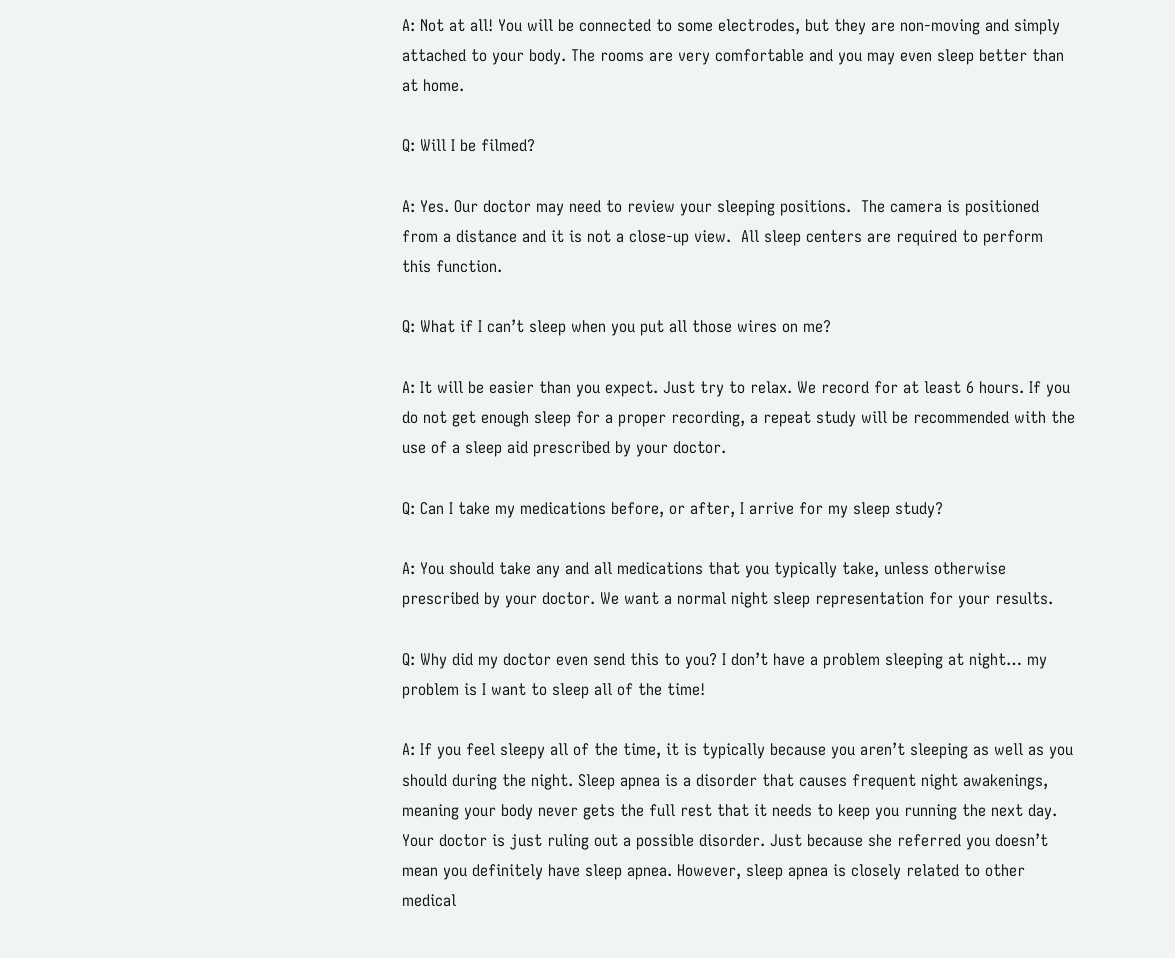A: Not at all! You will be connected to some electrodes, but they are non-moving and simply attached to your body. The rooms are very comfortable and you may even sleep better than at home.

Q: Will I be filmed?

A: Yes. Our doctor may need to review your sleeping positions.  The camera is positioned from a distance and it is not a close-up view.  All sleep centers are required to perform this function.

Q: What if I can’t sleep when you put all those wires on me?

A: It will be easier than you expect. Just try to relax. We record for at least 6 hours. If you do not get enough sleep for a proper recording, a repeat study will be recommended with the use of a sleep aid prescribed by your doctor.

Q: Can I take my medications before, or after, I arrive for my sleep study?

A: You should take any and all medications that you typically take, unless otherwise prescribed by your doctor. We want a normal night sleep representation for your results.

Q: Why did my doctor even send this to you? I don’t have a problem sleeping at night… my problem is I want to sleep all of the time!

A: If you feel sleepy all of the time, it is typically because you aren’t sleeping as well as you should during the night. Sleep apnea is a disorder that causes frequent night awakenings, meaning your body never gets the full rest that it needs to keep you running the next day. Your doctor is just ruling out a possible disorder. Just because she referred you doesn’t mean you definitely have sleep apnea. However, sleep apnea is closely related to other medical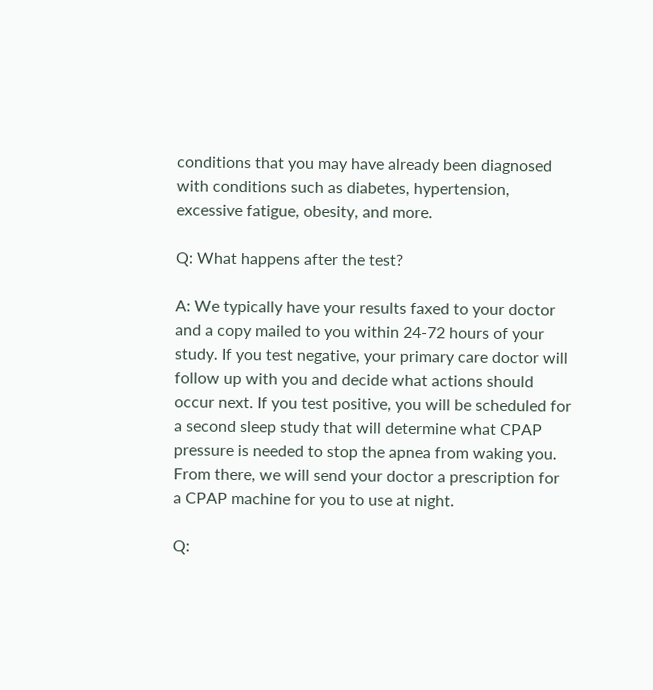conditions that you may have already been diagnosed with conditions such as diabetes, hypertension, excessive fatigue, obesity, and more.

Q: What happens after the test?

A: We typically have your results faxed to your doctor and a copy mailed to you within 24-72 hours of your study. If you test negative, your primary care doctor will follow up with you and decide what actions should occur next. If you test positive, you will be scheduled for a second sleep study that will determine what CPAP pressure is needed to stop the apnea from waking you. From there, we will send your doctor a prescription for a CPAP machine for you to use at night.

Q: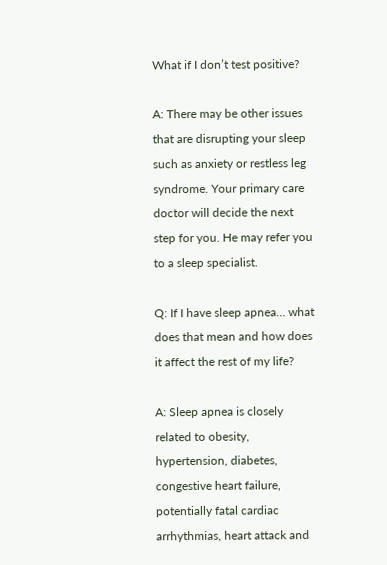What if I don’t test positive?

A: There may be other issues that are disrupting your sleep such as anxiety or restless leg syndrome. Your primary care doctor will decide the next step for you. He may refer you to a sleep specialist.

Q: If I have sleep apnea… what does that mean and how does it affect the rest of my life?

A: Sleep apnea is closely related to obesity, hypertension, diabetes, congestive heart failure, potentially fatal cardiac arrhythmias, heart attack and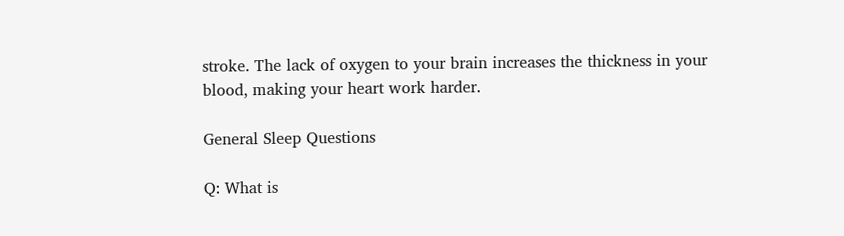stroke. The lack of oxygen to your brain increases the thickness in your blood, making your heart work harder.

General Sleep Questions

Q: What is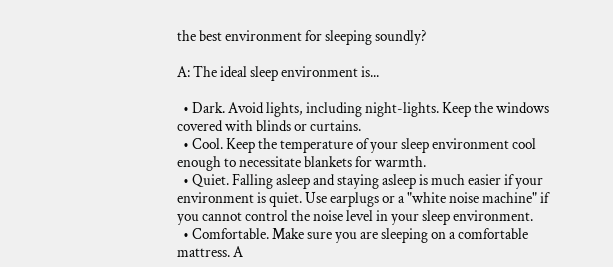the best environment for sleeping soundly?

A: The ideal sleep environment is...

  • Dark. Avoid lights, including night-lights. Keep the windows covered with blinds or curtains.
  • Cool. Keep the temperature of your sleep environment cool enough to necessitate blankets for warmth.
  • Quiet. Falling asleep and staying asleep is much easier if your environment is quiet. Use earplugs or a "white noise machine" if you cannot control the noise level in your sleep environment.
  • Comfortable. Make sure you are sleeping on a comfortable mattress. A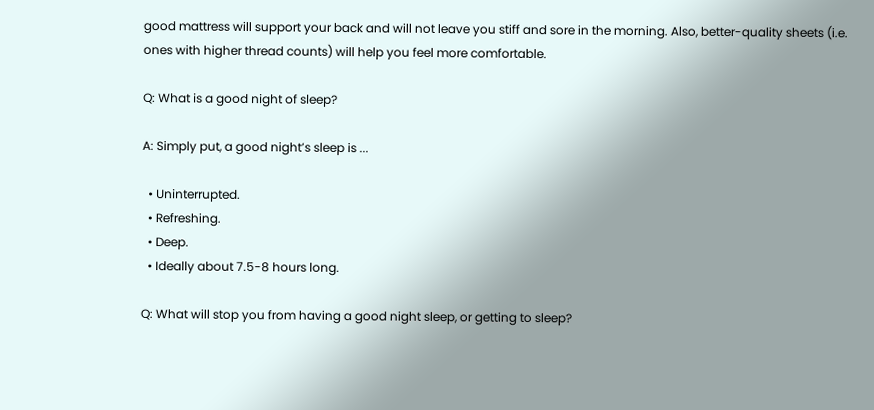good mattress will support your back and will not leave you stiff and sore in the morning. Also, better-quality sheets (i.e. ones with higher thread counts) will help you feel more comfortable.

Q: What is a good night of sleep?

A: Simply put, a good night’s sleep is ...

  • Uninterrupted.
  • Refreshing.
  • Deep.
  • Ideally about 7.5-8 hours long.

Q: What will stop you from having a good night sleep, or getting to sleep?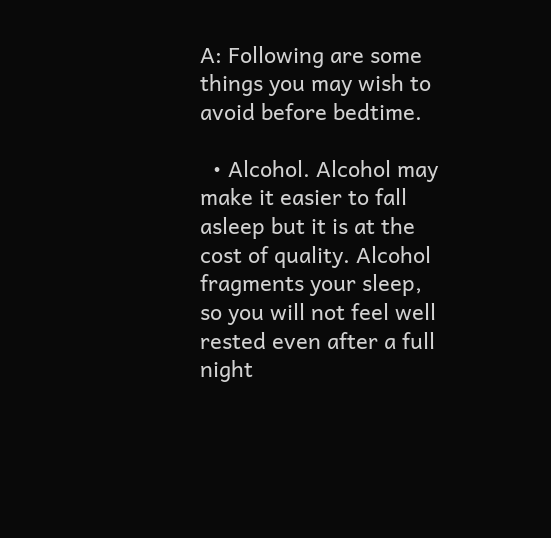A: Following are some things you may wish to avoid before bedtime.

  • Alcohol. Alcohol may make it easier to fall asleep but it is at the cost of quality. Alcohol fragments your sleep, so you will not feel well rested even after a full night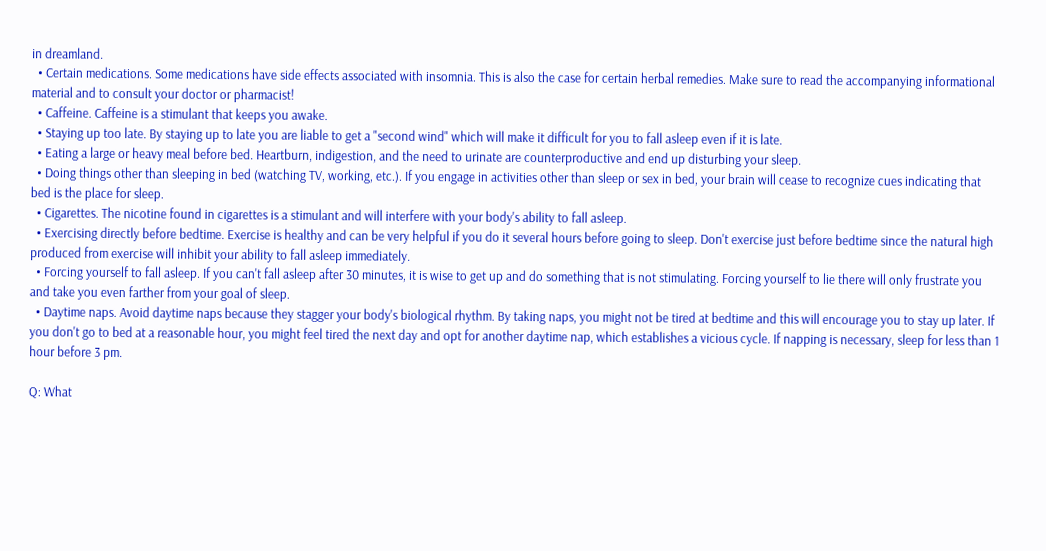in dreamland.
  • Certain medications. Some medications have side effects associated with insomnia. This is also the case for certain herbal remedies. Make sure to read the accompanying informational material and to consult your doctor or pharmacist!
  • Caffeine. Caffeine is a stimulant that keeps you awake.
  • Staying up too late. By staying up to late you are liable to get a "second wind" which will make it difficult for you to fall asleep even if it is late.
  • Eating a large or heavy meal before bed. Heartburn, indigestion, and the need to urinate are counterproductive and end up disturbing your sleep.
  • Doing things other than sleeping in bed (watching TV, working, etc.). If you engage in activities other than sleep or sex in bed, your brain will cease to recognize cues indicating that bed is the place for sleep.
  • Cigarettes. The nicotine found in cigarettes is a stimulant and will interfere with your body's ability to fall asleep.
  • Exercising directly before bedtime. Exercise is healthy and can be very helpful if you do it several hours before going to sleep. Don't exercise just before bedtime since the natural high produced from exercise will inhibit your ability to fall asleep immediately.
  • Forcing yourself to fall asleep. If you can't fall asleep after 30 minutes, it is wise to get up and do something that is not stimulating. Forcing yourself to lie there will only frustrate you and take you even farther from your goal of sleep.
  • Daytime naps. Avoid daytime naps because they stagger your body's biological rhythm. By taking naps, you might not be tired at bedtime and this will encourage you to stay up later. If you don't go to bed at a reasonable hour, you might feel tired the next day and opt for another daytime nap, which establishes a vicious cycle. If napping is necessary, sleep for less than 1 hour before 3 pm.

Q: What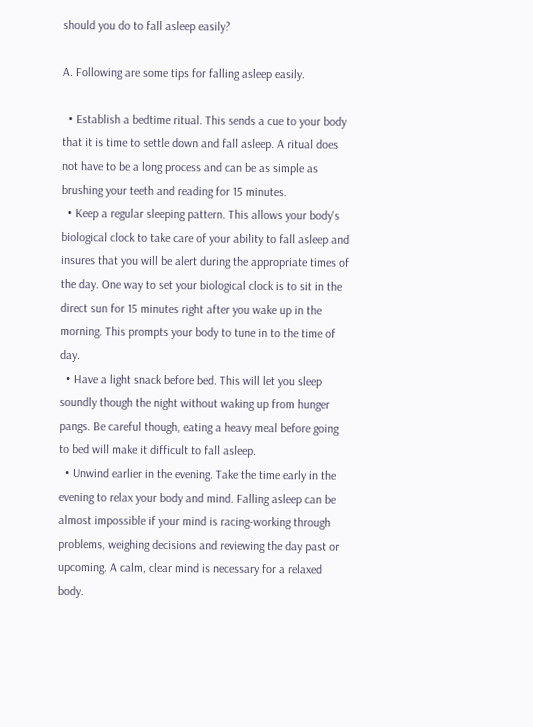should you do to fall asleep easily?

A. Following are some tips for falling asleep easily.

  • Establish a bedtime ritual. This sends a cue to your body that it is time to settle down and fall asleep. A ritual does not have to be a long process and can be as simple as brushing your teeth and reading for 15 minutes.
  • Keep a regular sleeping pattern. This allows your body's biological clock to take care of your ability to fall asleep and insures that you will be alert during the appropriate times of the day. One way to set your biological clock is to sit in the direct sun for 15 minutes right after you wake up in the morning. This prompts your body to tune in to the time of day.
  • Have a light snack before bed. This will let you sleep soundly though the night without waking up from hunger pangs. Be careful though, eating a heavy meal before going to bed will make it difficult to fall asleep.
  • Unwind earlier in the evening. Take the time early in the evening to relax your body and mind. Falling asleep can be almost impossible if your mind is racing-working through problems, weighing decisions and reviewing the day past or upcoming. A calm, clear mind is necessary for a relaxed body.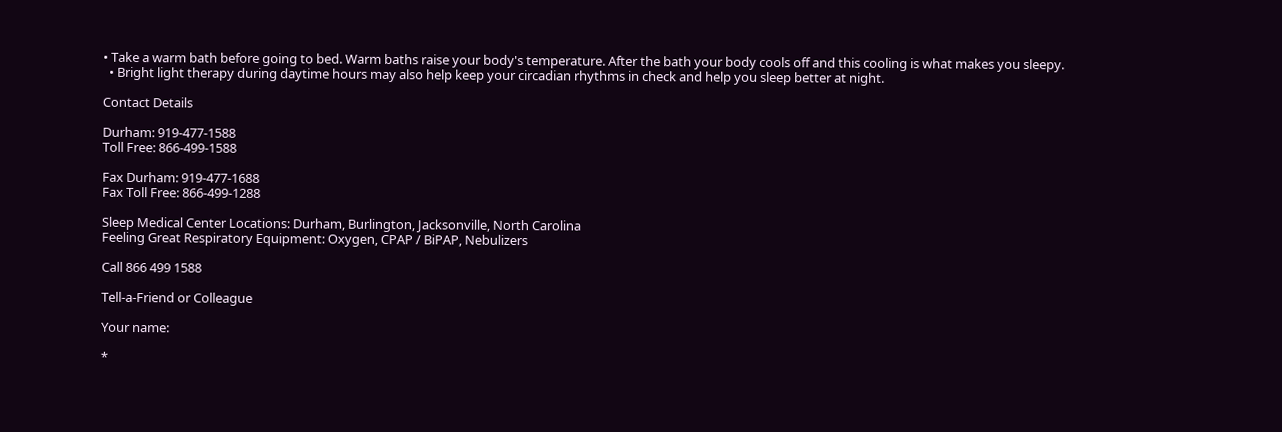• Take a warm bath before going to bed. Warm baths raise your body's temperature. After the bath your body cools off and this cooling is what makes you sleepy.
  • Bright light therapy during daytime hours may also help keep your circadian rhythms in check and help you sleep better at night.

Contact Details

Durham: 919-477-1588
Toll Free: 866-499-1588

Fax Durham: 919-477-1688
Fax Toll Free: 866-499-1288

Sleep Medical Center Locations: Durham, Burlington, Jacksonville, North Carolina
Feeling Great Respiratory Equipment: Oxygen, CPAP / BiPAP, Nebulizers

Call 866 499 1588

Tell-a-Friend or Colleague

Your name:

*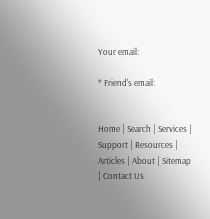Your email:

* Friend's email:


Home | Search | Services | Support | Resources | Articles | About | Sitemap | Contact Us